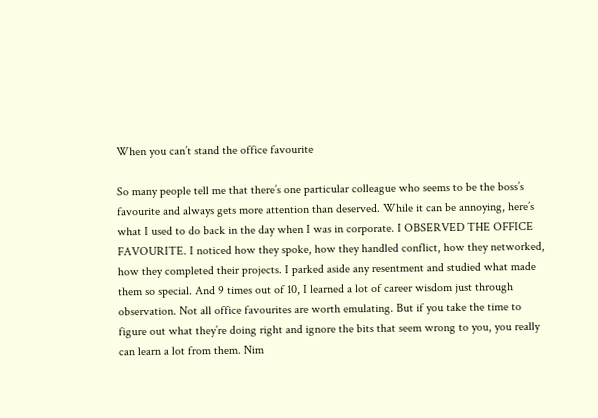When you can’t stand the office favourite

So many people tell me that there’s one particular colleague who seems to be the boss’s favourite and always gets more attention than deserved. While it can be annoying, here’s what I used to do back in the day when I was in corporate. I OBSERVED THE OFFICE FAVOURITE. I noticed how they spoke, how they handled conflict, how they networked, how they completed their projects. I parked aside any resentment and studied what made them so special. And 9 times out of 10, I learned a lot of career wisdom just through observation. Not all office favourites are worth emulating. But if you take the time to figure out what they’re doing right and ignore the bits that seem wrong to you, you really can learn a lot from them. Nim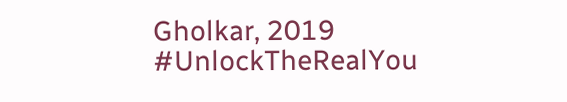Gholkar, 2019 #UnlockTheRealYou